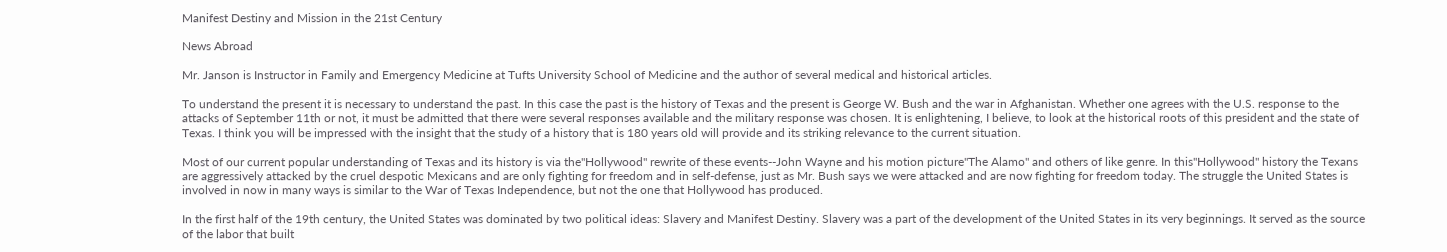Manifest Destiny and Mission in the 21st Century

News Abroad

Mr. Janson is Instructor in Family and Emergency Medicine at Tufts University School of Medicine and the author of several medical and historical articles.

To understand the present it is necessary to understand the past. In this case the past is the history of Texas and the present is George W. Bush and the war in Afghanistan. Whether one agrees with the U.S. response to the attacks of September 11th or not, it must be admitted that there were several responses available and the military response was chosen. It is enlightening, I believe, to look at the historical roots of this president and the state of Texas. I think you will be impressed with the insight that the study of a history that is 180 years old will provide and its striking relevance to the current situation.

Most of our current popular understanding of Texas and its history is via the"Hollywood" rewrite of these events--John Wayne and his motion picture"The Alamo" and others of like genre. In this"Hollywood" history the Texans are aggressively attacked by the cruel despotic Mexicans and are only fighting for freedom and in self-defense, just as Mr. Bush says we were attacked and are now fighting for freedom today. The struggle the United States is involved in now in many ways is similar to the War of Texas Independence, but not the one that Hollywood has produced.

In the first half of the 19th century, the United States was dominated by two political ideas: Slavery and Manifest Destiny. Slavery was a part of the development of the United States in its very beginnings. It served as the source of the labor that built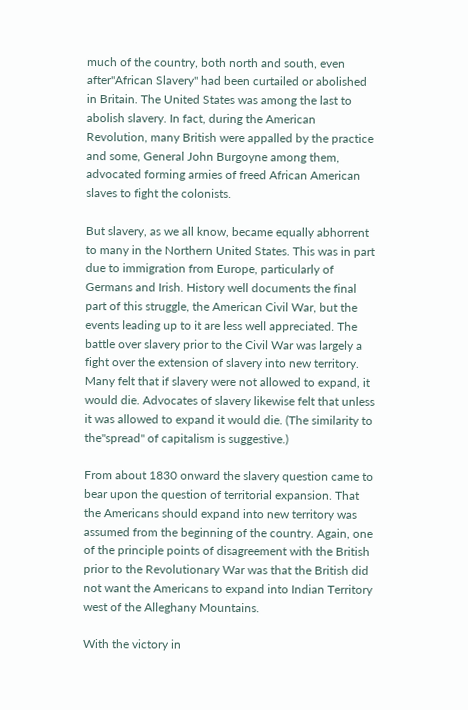much of the country, both north and south, even after"African Slavery" had been curtailed or abolished in Britain. The United States was among the last to abolish slavery. In fact, during the American Revolution, many British were appalled by the practice and some, General John Burgoyne among them, advocated forming armies of freed African American slaves to fight the colonists.

But slavery, as we all know, became equally abhorrent to many in the Northern United States. This was in part due to immigration from Europe, particularly of Germans and Irish. History well documents the final part of this struggle, the American Civil War, but the events leading up to it are less well appreciated. The battle over slavery prior to the Civil War was largely a fight over the extension of slavery into new territory. Many felt that if slavery were not allowed to expand, it would die. Advocates of slavery likewise felt that unless it was allowed to expand it would die. (The similarity to the"spread" of capitalism is suggestive.)

From about 1830 onward the slavery question came to bear upon the question of territorial expansion. That the Americans should expand into new territory was assumed from the beginning of the country. Again, one of the principle points of disagreement with the British prior to the Revolutionary War was that the British did not want the Americans to expand into Indian Territory west of the Alleghany Mountains.

With the victory in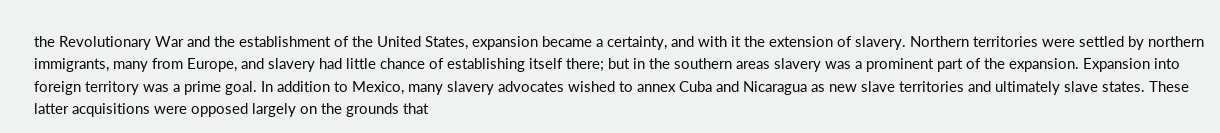the Revolutionary War and the establishment of the United States, expansion became a certainty, and with it the extension of slavery. Northern territories were settled by northern immigrants, many from Europe, and slavery had little chance of establishing itself there; but in the southern areas slavery was a prominent part of the expansion. Expansion into foreign territory was a prime goal. In addition to Mexico, many slavery advocates wished to annex Cuba and Nicaragua as new slave territories and ultimately slave states. These latter acquisitions were opposed largely on the grounds that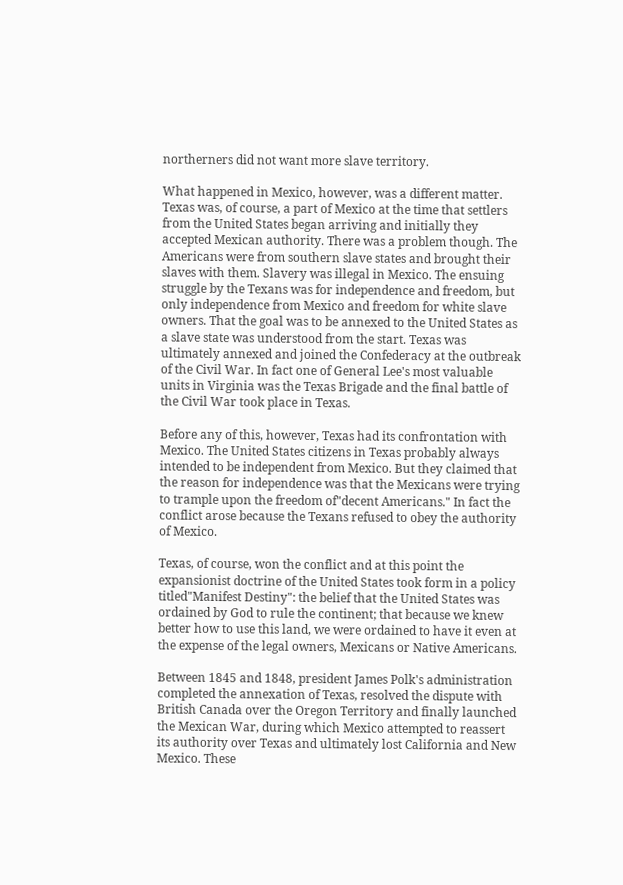northerners did not want more slave territory.

What happened in Mexico, however, was a different matter. Texas was, of course, a part of Mexico at the time that settlers from the United States began arriving and initially they accepted Mexican authority. There was a problem though. The Americans were from southern slave states and brought their slaves with them. Slavery was illegal in Mexico. The ensuing struggle by the Texans was for independence and freedom, but only independence from Mexico and freedom for white slave owners. That the goal was to be annexed to the United States as a slave state was understood from the start. Texas was ultimately annexed and joined the Confederacy at the outbreak of the Civil War. In fact one of General Lee's most valuable units in Virginia was the Texas Brigade and the final battle of the Civil War took place in Texas.

Before any of this, however, Texas had its confrontation with Mexico. The United States citizens in Texas probably always intended to be independent from Mexico. But they claimed that the reason for independence was that the Mexicans were trying to trample upon the freedom of"decent Americans." In fact the conflict arose because the Texans refused to obey the authority of Mexico.

Texas, of course, won the conflict and at this point the expansionist doctrine of the United States took form in a policy titled"Manifest Destiny": the belief that the United States was ordained by God to rule the continent; that because we knew better how to use this land, we were ordained to have it even at the expense of the legal owners, Mexicans or Native Americans.

Between 1845 and 1848, president James Polk's administration completed the annexation of Texas, resolved the dispute with British Canada over the Oregon Territory and finally launched the Mexican War, during which Mexico attempted to reassert its authority over Texas and ultimately lost California and New Mexico. These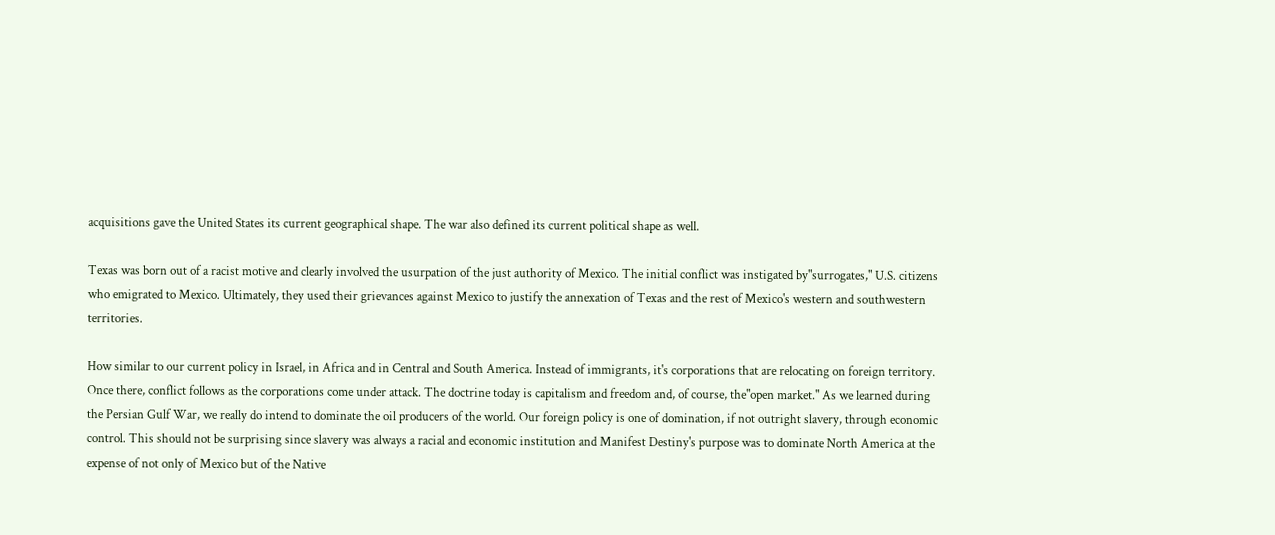acquisitions gave the United States its current geographical shape. The war also defined its current political shape as well.

Texas was born out of a racist motive and clearly involved the usurpation of the just authority of Mexico. The initial conflict was instigated by"surrogates," U.S. citizens who emigrated to Mexico. Ultimately, they used their grievances against Mexico to justify the annexation of Texas and the rest of Mexico's western and southwestern territories.

How similar to our current policy in Israel, in Africa and in Central and South America. Instead of immigrants, it's corporations that are relocating on foreign territory. Once there, conflict follows as the corporations come under attack. The doctrine today is capitalism and freedom and, of course, the"open market." As we learned during the Persian Gulf War, we really do intend to dominate the oil producers of the world. Our foreign policy is one of domination, if not outright slavery, through economic control. This should not be surprising since slavery was always a racial and economic institution and Manifest Destiny's purpose was to dominate North America at the expense of not only of Mexico but of the Native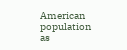American population as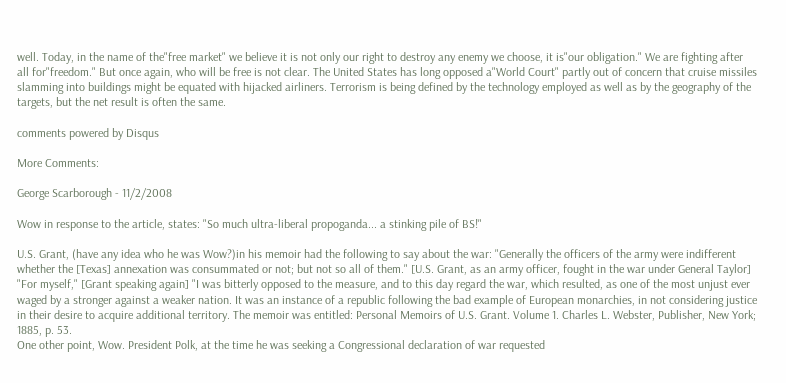well. Today, in the name of the"free market" we believe it is not only our right to destroy any enemy we choose, it is"our obligation." We are fighting after all for"freedom." But once again, who will be free is not clear. The United States has long opposed a"World Court" partly out of concern that cruise missiles slamming into buildings might be equated with hijacked airliners. Terrorism is being defined by the technology employed as well as by the geography of the targets, but the net result is often the same.

comments powered by Disqus

More Comments:

George Scarborough - 11/2/2008

Wow in response to the article, states: "So much ultra-liberal propoganda... a stinking pile of BS!"

U.S. Grant, (have any idea who he was Wow?)in his memoir had the following to say about the war: "Generally the officers of the army were indifferent whether the [Texas] annexation was consummated or not; but not so all of them." [U.S. Grant, as an army officer, fought in the war under General Taylor] "For myself," [Grant speaking again] "I was bitterly opposed to the measure, and to this day regard the war, which resulted, as one of the most unjust ever waged by a stronger against a weaker nation. It was an instance of a republic following the bad example of European monarchies, in not considering justice in their desire to acquire additional territory. The memoir was entitled: Personal Memoirs of U.S. Grant. Volume 1. Charles L. Webster, Publisher, New York; 1885, p. 53.
One other point, Wow. President Polk, at the time he was seeking a Congressional declaration of war requested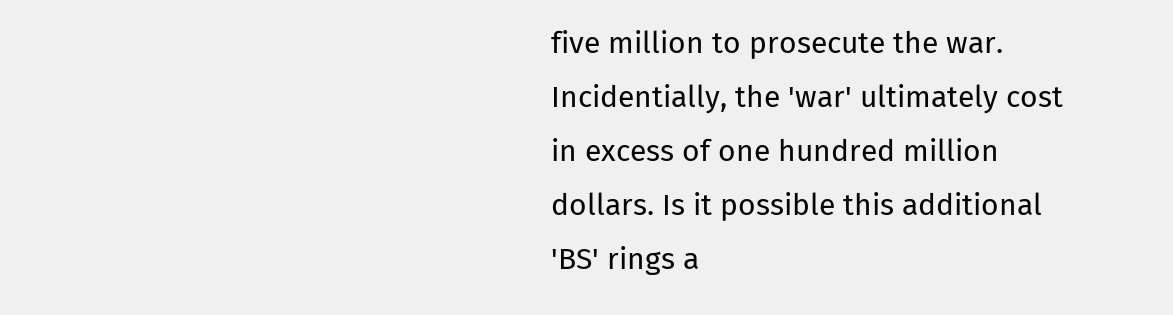five million to prosecute the war. Incidentially, the 'war' ultimately cost in excess of one hundred million dollars. Is it possible this additional 'BS' rings a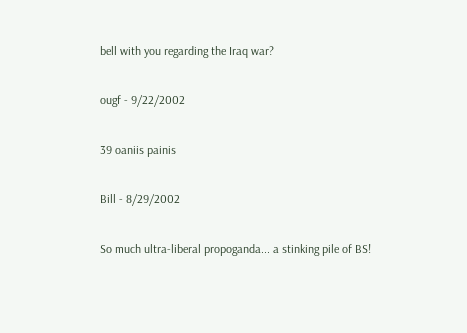bell with you regarding the Iraq war?

ougf - 9/22/2002

39 oaniis painis

Bill - 8/29/2002

So much ultra-liberal propoganda... a stinking pile of BS!